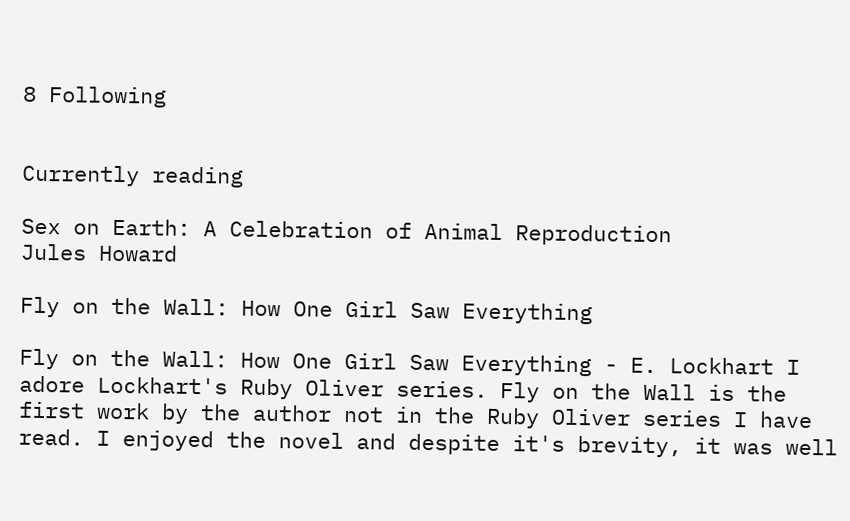8 Following


Currently reading

Sex on Earth: A Celebration of Animal Reproduction
Jules Howard

Fly on the Wall: How One Girl Saw Everything

Fly on the Wall: How One Girl Saw Everything - E. Lockhart I adore Lockhart's Ruby Oliver series. Fly on the Wall is the first work by the author not in the Ruby Oliver series I have read. I enjoyed the novel and despite it's brevity, it was well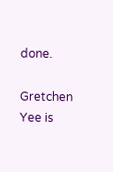done.

Gretchen Yee is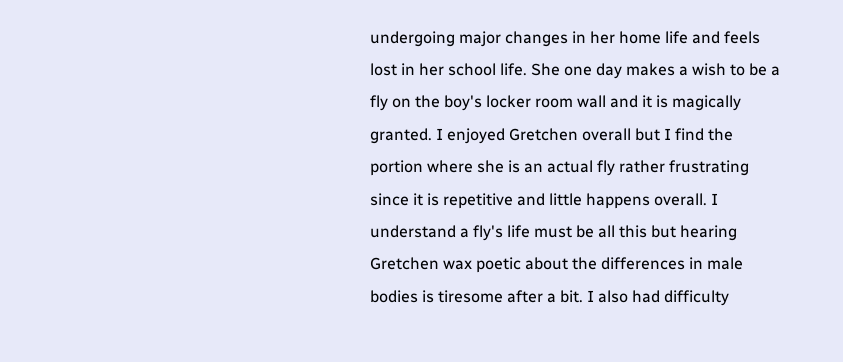undergoing major changes in her home life and feels lost in her school life. She one day makes a wish to be a fly on the boy's locker room wall and it is magically granted. I enjoyed Gretchen overall but I find the portion where she is an actual fly rather frustrating since it is repetitive and little happens overall. I understand a fly's life must be all this but hearing Gretchen wax poetic about the differences in male bodies is tiresome after a bit. I also had difficulty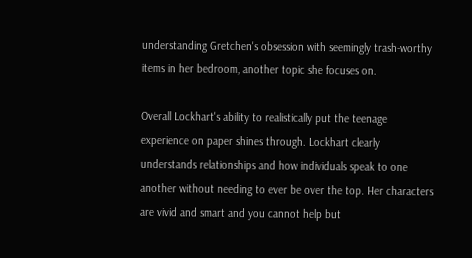understanding Gretchen's obsession with seemingly trash-worthy items in her bedroom, another topic she focuses on.

Overall Lockhart's ability to realistically put the teenage experience on paper shines through. Lockhart clearly understands relationships and how individuals speak to one another without needing to ever be over the top. Her characters are vivid and smart and you cannot help but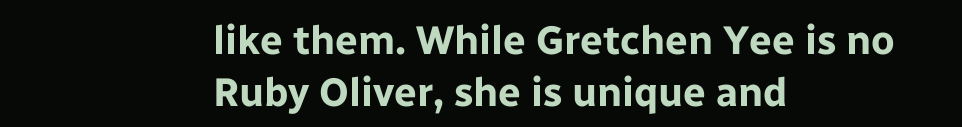like them. While Gretchen Yee is no Ruby Oliver, she is unique and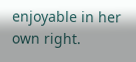enjoyable in her own right.